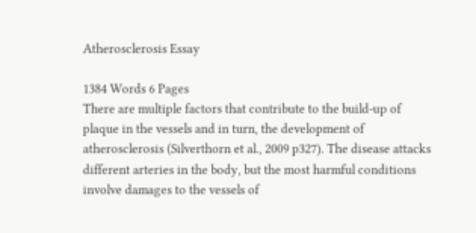Atherosclerosis Essay

1384 Words 6 Pages
There are multiple factors that contribute to the build-up of plaque in the vessels and in turn, the development of atherosclerosis (Silverthorn et al., 2009 p327). The disease attacks different arteries in the body, but the most harmful conditions involve damages to the vessels of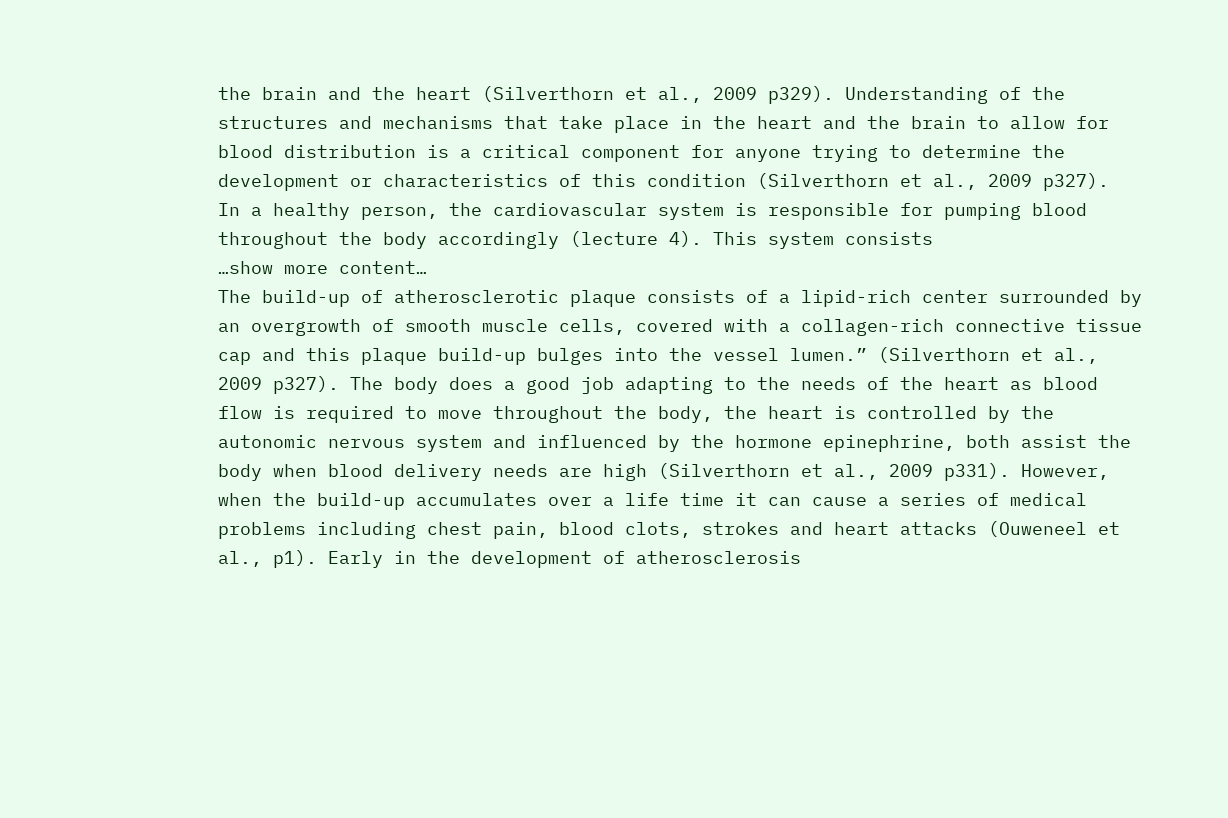the brain and the heart (Silverthorn et al., 2009 p329). Understanding of the structures and mechanisms that take place in the heart and the brain to allow for blood distribution is a critical component for anyone trying to determine the development or characteristics of this condition (Silverthorn et al., 2009 p327).
In a healthy person, the cardiovascular system is responsible for pumping blood throughout the body accordingly (lecture 4). This system consists
…show more content…
The build-up of atherosclerotic plaque consists of a lipid-rich center surrounded by an overgrowth of smooth muscle cells, covered with a collagen-rich connective tissue cap and this plaque build-up bulges into the vessel lumen.” (Silverthorn et al., 2009 p327). The body does a good job adapting to the needs of the heart as blood flow is required to move throughout the body, the heart is controlled by the autonomic nervous system and influenced by the hormone epinephrine, both assist the body when blood delivery needs are high (Silverthorn et al., 2009 p331). However, when the build-up accumulates over a life time it can cause a series of medical problems including chest pain, blood clots, strokes and heart attacks (Ouweneel et al., p1). Early in the development of atherosclerosis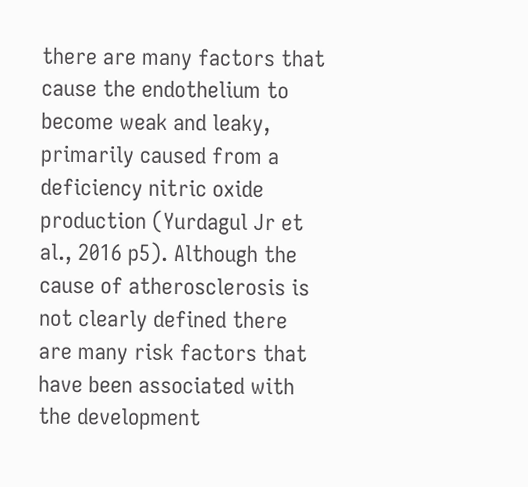there are many factors that cause the endothelium to become weak and leaky, primarily caused from a deficiency nitric oxide production (Yurdagul Jr et al., 2016 p5). Although the cause of atherosclerosis is not clearly defined there are many risk factors that have been associated with the development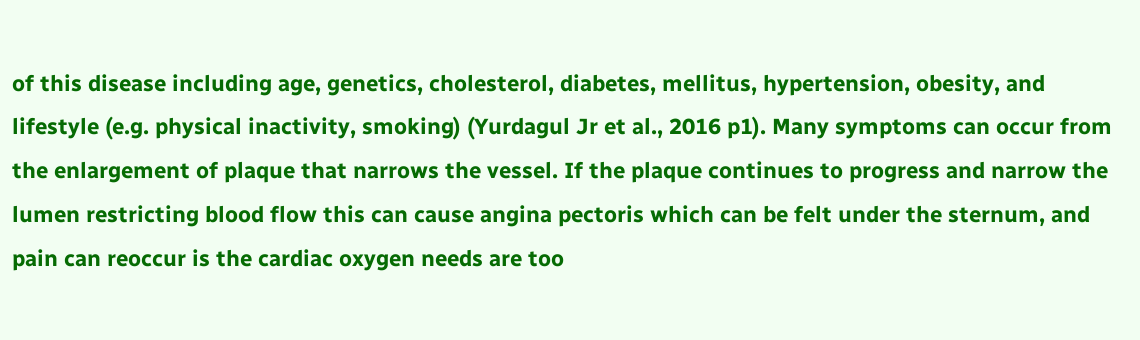of this disease including age, genetics, cholesterol, diabetes, mellitus, hypertension, obesity, and lifestyle (e.g. physical inactivity, smoking) (Yurdagul Jr et al., 2016 p1). Many symptoms can occur from the enlargement of plaque that narrows the vessel. If the plaque continues to progress and narrow the lumen restricting blood flow this can cause angina pectoris which can be felt under the sternum, and pain can reoccur is the cardiac oxygen needs are too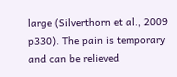large (Silverthorn et al., 2009 p330). The pain is temporary and can be relieved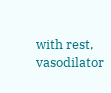with rest, vasodilator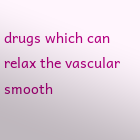drugs which can relax the vascular smooth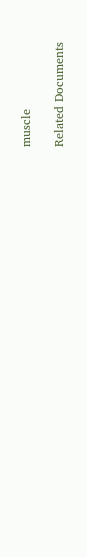muscle

Related Documents